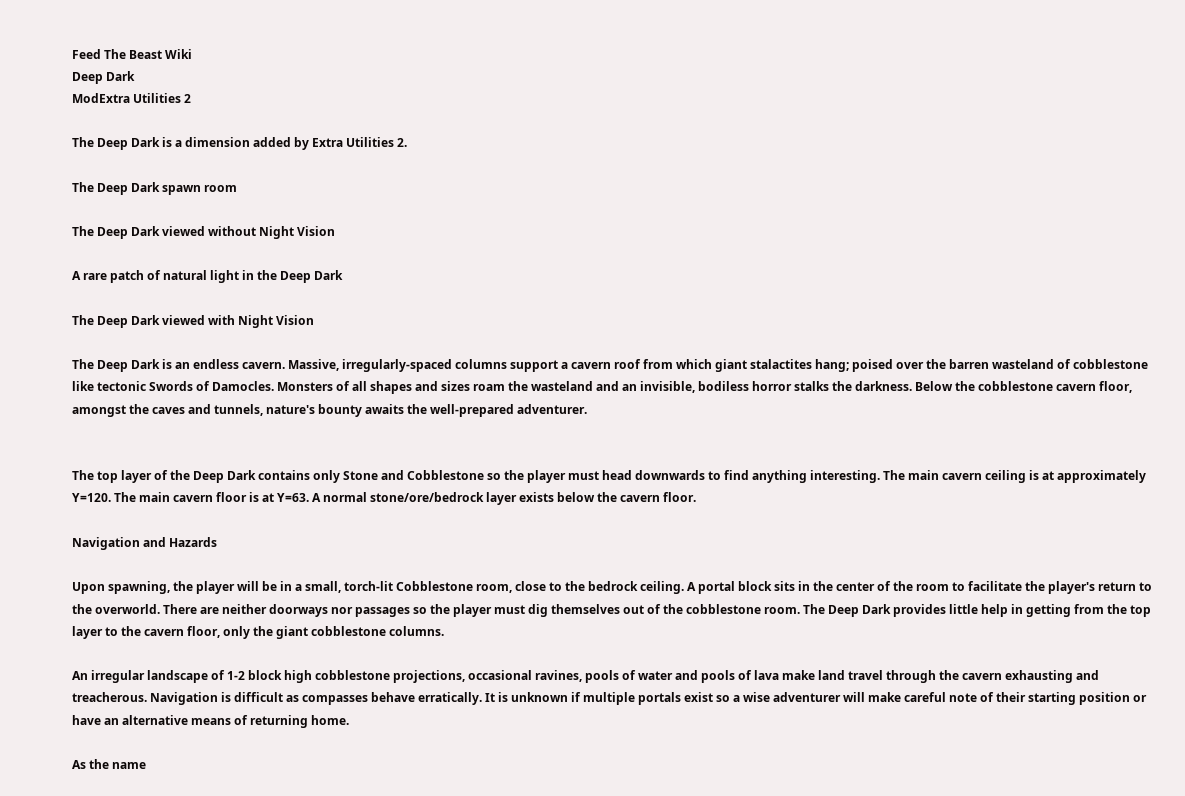Feed The Beast Wiki
Deep Dark
ModExtra Utilities 2

The Deep Dark is a dimension added by Extra Utilities 2.

The Deep Dark spawn room

The Deep Dark viewed without Night Vision

A rare patch of natural light in the Deep Dark

The Deep Dark viewed with Night Vision

The Deep Dark is an endless cavern. Massive, irregularly-spaced columns support a cavern roof from which giant stalactites hang; poised over the barren wasteland of cobblestone like tectonic Swords of Damocles. Monsters of all shapes and sizes roam the wasteland and an invisible, bodiless horror stalks the darkness. Below the cobblestone cavern floor, amongst the caves and tunnels, nature's bounty awaits the well-prepared adventurer.


The top layer of the Deep Dark contains only Stone and Cobblestone so the player must head downwards to find anything interesting. The main cavern ceiling is at approximately Y=120. The main cavern floor is at Y=63. A normal stone/ore/bedrock layer exists below the cavern floor.

Navigation and Hazards

Upon spawning, the player will be in a small, torch-lit Cobblestone room, close to the bedrock ceiling. A portal block sits in the center of the room to facilitate the player's return to the overworld. There are neither doorways nor passages so the player must dig themselves out of the cobblestone room. The Deep Dark provides little help in getting from the top layer to the cavern floor, only the giant cobblestone columns.

An irregular landscape of 1-2 block high cobblestone projections, occasional ravines, pools of water and pools of lava make land travel through the cavern exhausting and treacherous. Navigation is difficult as compasses behave erratically. It is unknown if multiple portals exist so a wise adventurer will make careful note of their starting position or have an alternative means of returning home.

As the name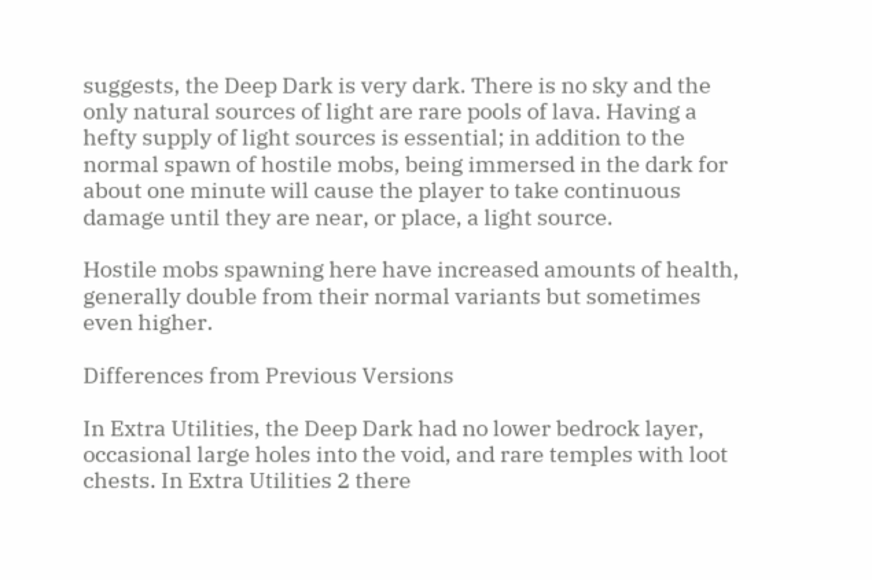suggests, the Deep Dark is very dark. There is no sky and the only natural sources of light are rare pools of lava. Having a hefty supply of light sources is essential; in addition to the normal spawn of hostile mobs, being immersed in the dark for about one minute will cause the player to take continuous damage until they are near, or place, a light source.

Hostile mobs spawning here have increased amounts of health, generally double from their normal variants but sometimes even higher.

Differences from Previous Versions

In Extra Utilities, the Deep Dark had no lower bedrock layer, occasional large holes into the void, and rare temples with loot chests. In Extra Utilities 2 there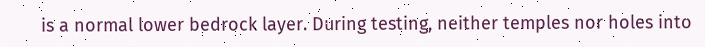is a normal lower bedrock layer. During testing, neither temples nor holes into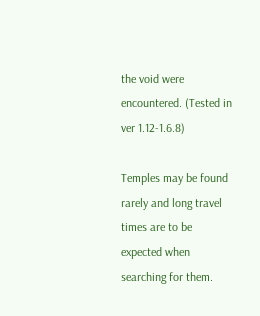the void were encountered. (Tested in ver 1.12-1.6.8)

Temples may be found rarely and long travel times are to be expected when searching for them.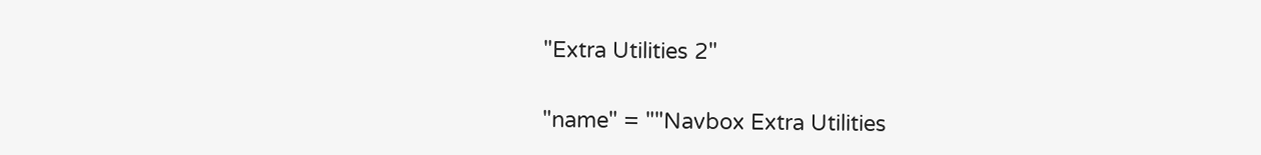"Extra Utilities 2"

"name" = ""Navbox Extra Utilities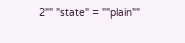2"" "state" = ""plain""